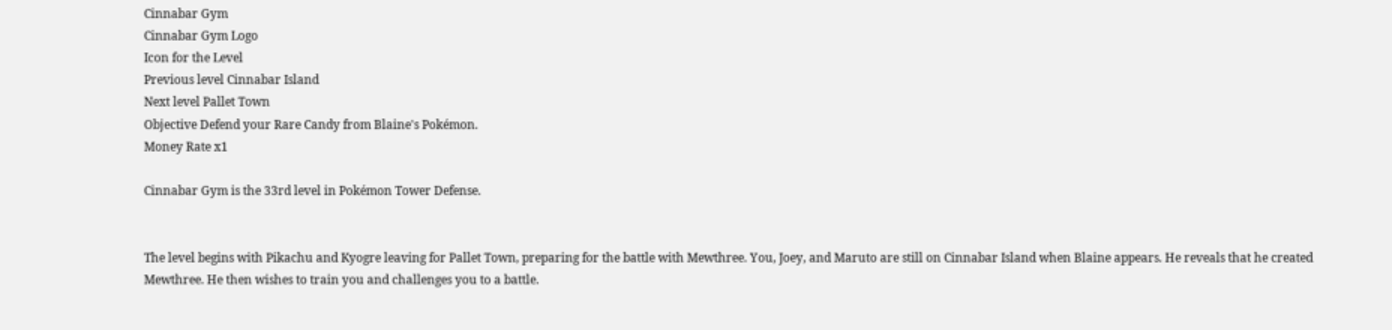Cinnabar Gym
Cinnabar Gym Logo
Icon for the Level
Previous level Cinnabar Island
Next level Pallet Town
Objective Defend your Rare Candy from Blaine's Pokémon.
Money Rate x1

Cinnabar Gym is the 33rd level in Pokémon Tower Defense.


The level begins with Pikachu and Kyogre leaving for Pallet Town, preparing for the battle with Mewthree. You, Joey, and Maruto are still on Cinnabar Island when Blaine appears. He reveals that he created Mewthree. He then wishes to train you and challenges you to a battle.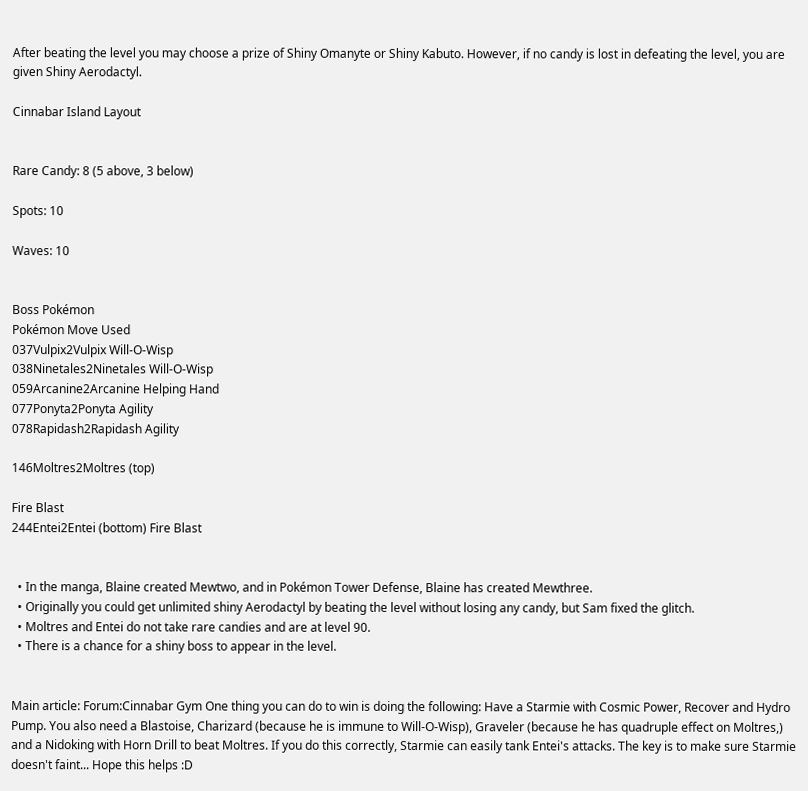After beating the level you may choose a prize of Shiny Omanyte or Shiny Kabuto. However, if no candy is lost in defeating the level, you are given Shiny Aerodactyl.

Cinnabar Island Layout


Rare Candy: 8 (5 above, 3 below)

Spots: 10

Waves: 10


Boss Pokémon
Pokémon Move Used
037Vulpix2Vulpix Will-O-Wisp
038Ninetales2Ninetales Will-O-Wisp
059Arcanine2Arcanine Helping Hand
077Ponyta2Ponyta Agility
078Rapidash2Rapidash Agility

146Moltres2Moltres (top)

Fire Blast
244Entei2Entei (bottom) Fire Blast


  • In the manga, Blaine created Mewtwo, and in Pokémon Tower Defense, Blaine has created Mewthree.
  • Originally you could get unlimited shiny Aerodactyl by beating the level without losing any candy, but Sam fixed the glitch.
  • Moltres and Entei do not take rare candies and are at level 90.
  • There is a chance for a shiny boss to appear in the level.


Main article: Forum:Cinnabar Gym One thing you can do to win is doing the following: Have a Starmie with Cosmic Power, Recover and Hydro Pump. You also need a Blastoise, Charizard (because he is immune to Will-O-Wisp), Graveler (because he has quadruple effect on Moltres,) and a Nidoking with Horn Drill to beat Moltres. If you do this correctly, Starmie can easily tank Entei's attacks. The key is to make sure Starmie doesn't faint... Hope this helps :D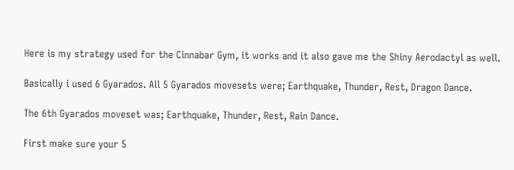Here is my strategy used for the Cinnabar Gym, it works and it also gave me the Shiny Aerodactyl as well.

Basically i used 6 Gyarados. All 5 Gyarados movesets were; Earthquake, Thunder, Rest, Dragon Dance.

The 6th Gyarados moveset was; Earthquake, Thunder, Rest, Rain Dance.

First make sure your 5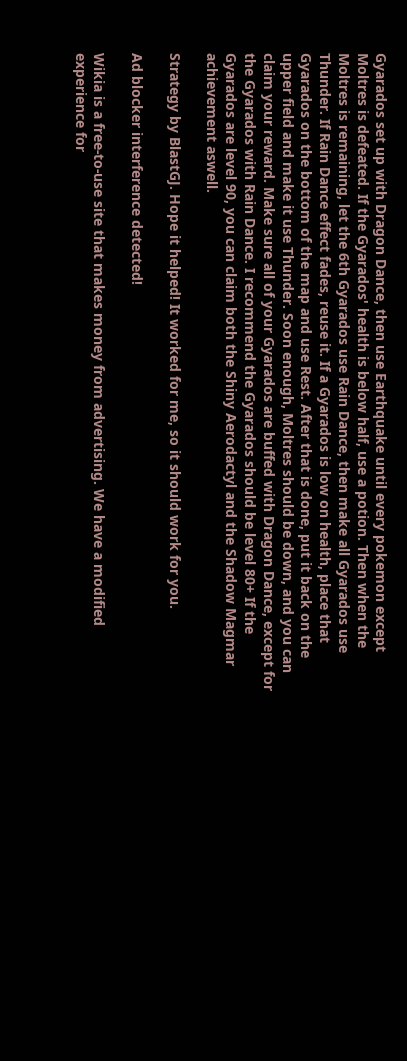Gyarados set up with Dragon Dance, then use Earthquake until every pokemon except Moltres is defeated. If the Gyarados' health is below half, use a potion. Then when the Moltres is remaining, let the 6th Gyarados use Rain Dance, then make all Gyarados use Thunder. If Rain Dance effect fades, reuse it. If a Gyarados is low on health, place that Gyarados on the bottom of the map and use Rest. After that is done, put it back on the upper field and make it use Thunder. Soon enough, Moltres should be down, and you can claim your reward. Make sure all of your Gyarados are buffed with Dragon Dance, except for the Gyarados with Rain Dance. I recommend the Gyarados should be level 80+ If the Gyarados are level 90, you can claim both the Shiny Aerodactyl and the Shadow Magmar achievement aswell.

Strategy by BlastGJ. Hope it helped! It worked for me, so it should work for you.

Ad blocker interference detected!

Wikia is a free-to-use site that makes money from advertising. We have a modified experience for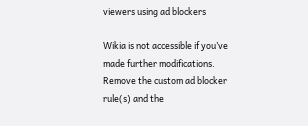viewers using ad blockers

Wikia is not accessible if you’ve made further modifications. Remove the custom ad blocker rule(s) and the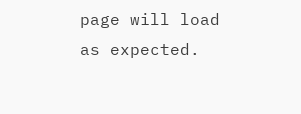page will load as expected.